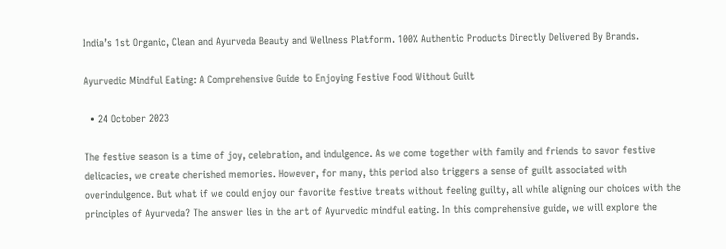India’s 1st Organic, Clean and Ayurveda Beauty and Wellness Platform. 100% Authentic Products Directly Delivered By Brands.

Ayurvedic Mindful Eating: A Comprehensive Guide to Enjoying Festive Food Without Guilt

  • 24 October 2023

The festive season is a time of joy, celebration, and indulgence. As we come together with family and friends to savor festive delicacies, we create cherished memories. However, for many, this period also triggers a sense of guilt associated with overindulgence. But what if we could enjoy our favorite festive treats without feeling guilty, all while aligning our choices with the principles of Ayurveda? The answer lies in the art of Ayurvedic mindful eating. In this comprehensive guide, we will explore the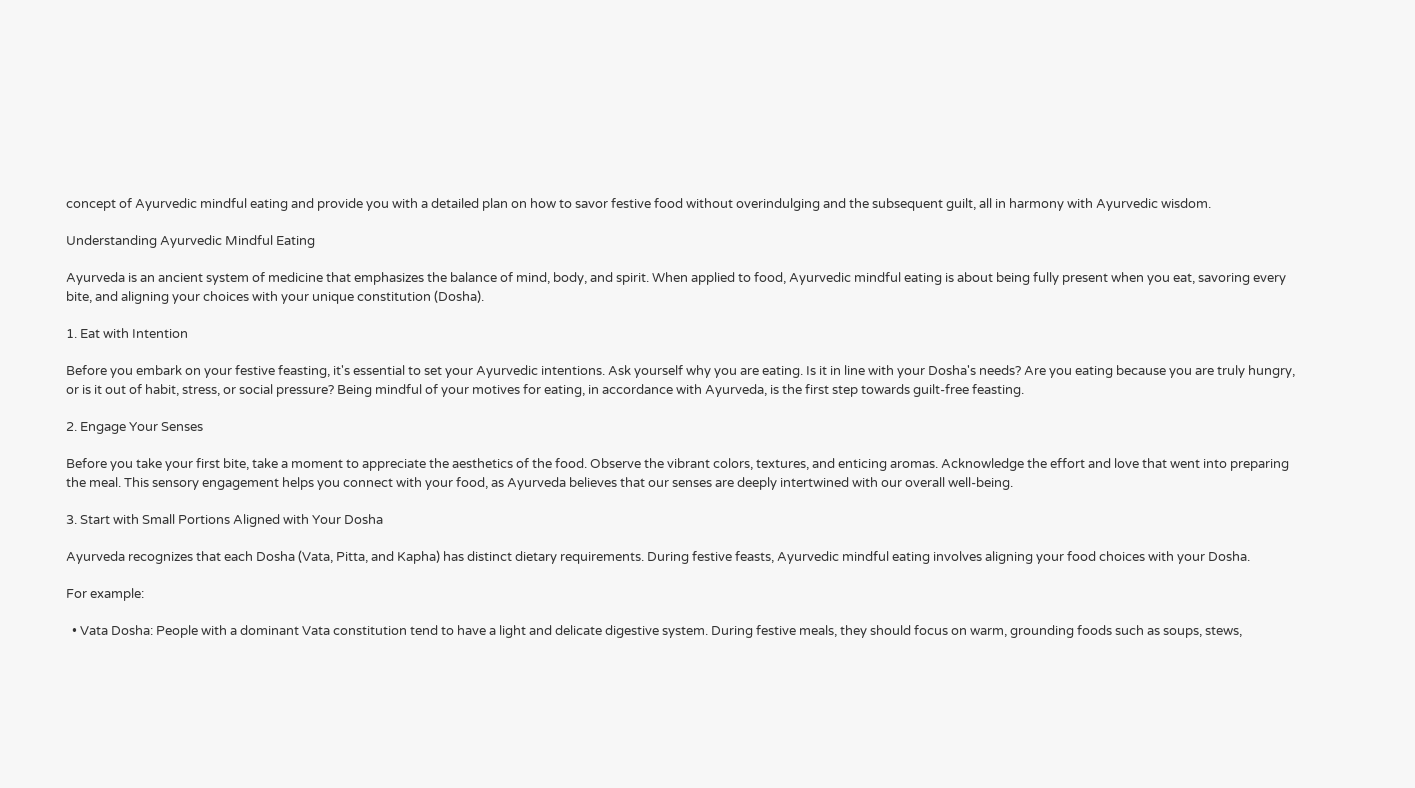concept of Ayurvedic mindful eating and provide you with a detailed plan on how to savor festive food without overindulging and the subsequent guilt, all in harmony with Ayurvedic wisdom.

Understanding Ayurvedic Mindful Eating

Ayurveda is an ancient system of medicine that emphasizes the balance of mind, body, and spirit. When applied to food, Ayurvedic mindful eating is about being fully present when you eat, savoring every bite, and aligning your choices with your unique constitution (Dosha).

1. Eat with Intention

Before you embark on your festive feasting, it's essential to set your Ayurvedic intentions. Ask yourself why you are eating. Is it in line with your Dosha's needs? Are you eating because you are truly hungry, or is it out of habit, stress, or social pressure? Being mindful of your motives for eating, in accordance with Ayurveda, is the first step towards guilt-free feasting.

2. Engage Your Senses

Before you take your first bite, take a moment to appreciate the aesthetics of the food. Observe the vibrant colors, textures, and enticing aromas. Acknowledge the effort and love that went into preparing the meal. This sensory engagement helps you connect with your food, as Ayurveda believes that our senses are deeply intertwined with our overall well-being.

3. Start with Small Portions Aligned with Your Dosha

Ayurveda recognizes that each Dosha (Vata, Pitta, and Kapha) has distinct dietary requirements. During festive feasts, Ayurvedic mindful eating involves aligning your food choices with your Dosha.

For example:

  • Vata Dosha: People with a dominant Vata constitution tend to have a light and delicate digestive system. During festive meals, they should focus on warm, grounding foods such as soups, stews,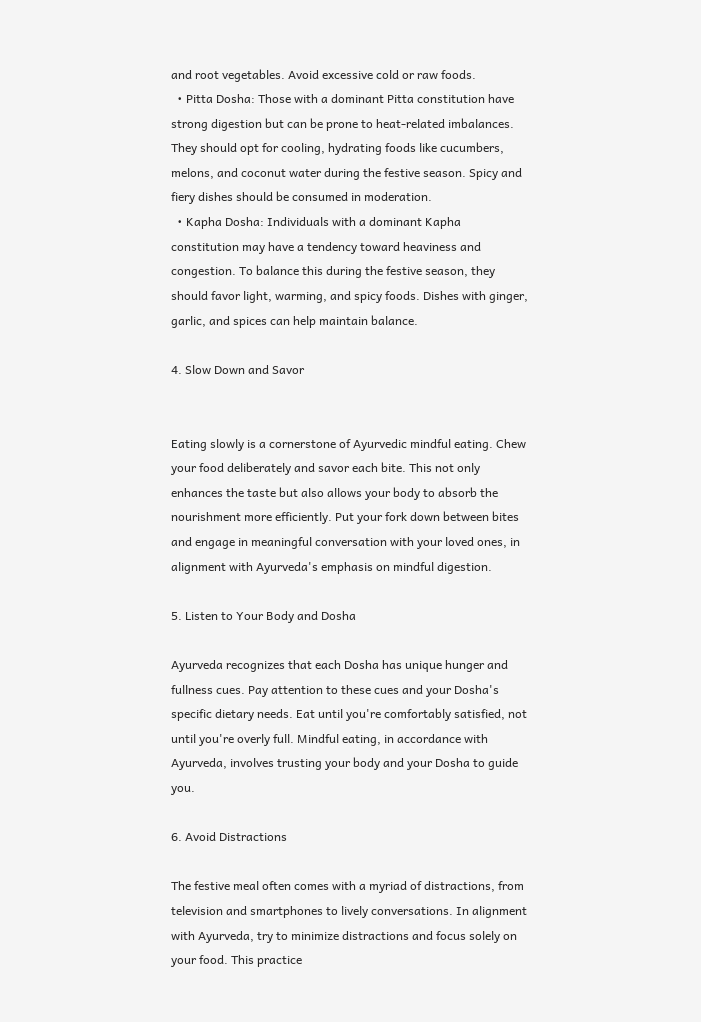and root vegetables. Avoid excessive cold or raw foods.
  • Pitta Dosha: Those with a dominant Pitta constitution have strong digestion but can be prone to heat-related imbalances. They should opt for cooling, hydrating foods like cucumbers, melons, and coconut water during the festive season. Spicy and fiery dishes should be consumed in moderation.
  • Kapha Dosha: Individuals with a dominant Kapha constitution may have a tendency toward heaviness and congestion. To balance this during the festive season, they should favor light, warming, and spicy foods. Dishes with ginger, garlic, and spices can help maintain balance.

4. Slow Down and Savor


Eating slowly is a cornerstone of Ayurvedic mindful eating. Chew your food deliberately and savor each bite. This not only enhances the taste but also allows your body to absorb the nourishment more efficiently. Put your fork down between bites and engage in meaningful conversation with your loved ones, in alignment with Ayurveda's emphasis on mindful digestion.

5. Listen to Your Body and Dosha

Ayurveda recognizes that each Dosha has unique hunger and fullness cues. Pay attention to these cues and your Dosha's specific dietary needs. Eat until you're comfortably satisfied, not until you're overly full. Mindful eating, in accordance with Ayurveda, involves trusting your body and your Dosha to guide you.

6. Avoid Distractions

The festive meal often comes with a myriad of distractions, from television and smartphones to lively conversations. In alignment with Ayurveda, try to minimize distractions and focus solely on your food. This practice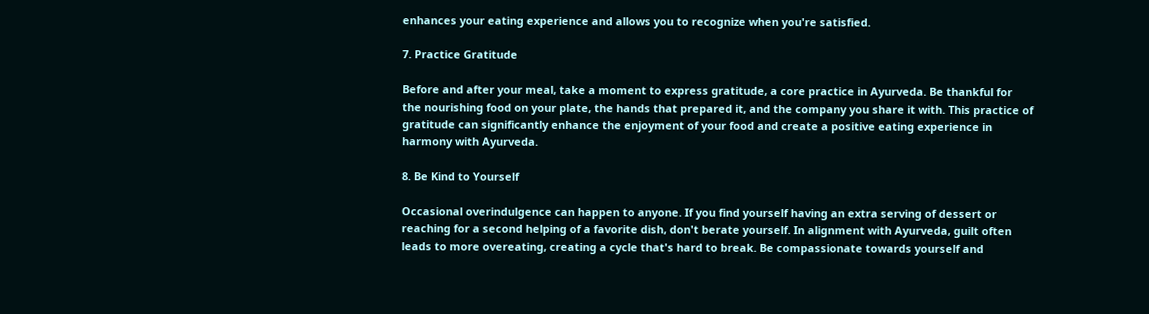enhances your eating experience and allows you to recognize when you're satisfied.

7. Practice Gratitude

Before and after your meal, take a moment to express gratitude, a core practice in Ayurveda. Be thankful for the nourishing food on your plate, the hands that prepared it, and the company you share it with. This practice of gratitude can significantly enhance the enjoyment of your food and create a positive eating experience in harmony with Ayurveda.

8. Be Kind to Yourself

Occasional overindulgence can happen to anyone. If you find yourself having an extra serving of dessert or reaching for a second helping of a favorite dish, don't berate yourself. In alignment with Ayurveda, guilt often leads to more overeating, creating a cycle that's hard to break. Be compassionate towards yourself and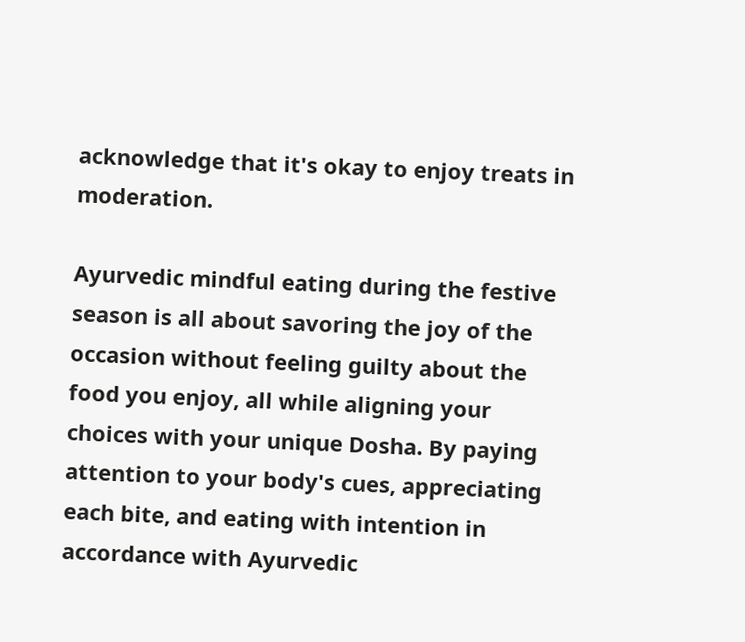acknowledge that it's okay to enjoy treats in moderation.

Ayurvedic mindful eating during the festive season is all about savoring the joy of the occasion without feeling guilty about the food you enjoy, all while aligning your choices with your unique Dosha. By paying attention to your body's cues, appreciating each bite, and eating with intention in accordance with Ayurvedic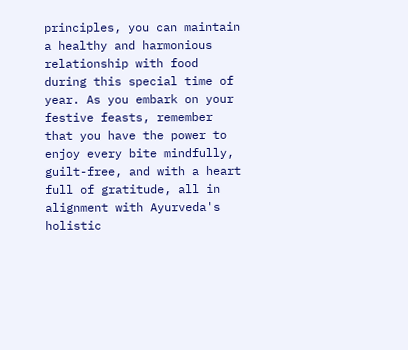principles, you can maintain a healthy and harmonious relationship with food during this special time of year. As you embark on your festive feasts, remember that you have the power to enjoy every bite mindfully, guilt-free, and with a heart full of gratitude, all in alignment with Ayurveda's holistic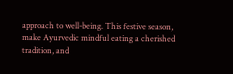approach to well-being. This festive season, make Ayurvedic mindful eating a cherished tradition, and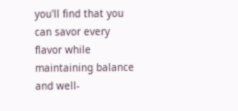you'll find that you can savor every flavor while maintaining balance and well-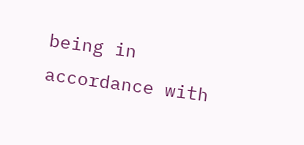being in accordance with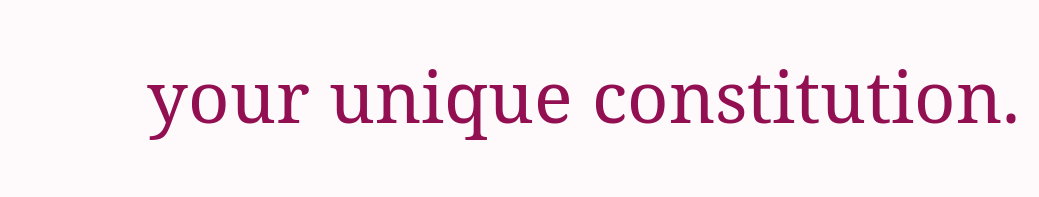your unique constitution.